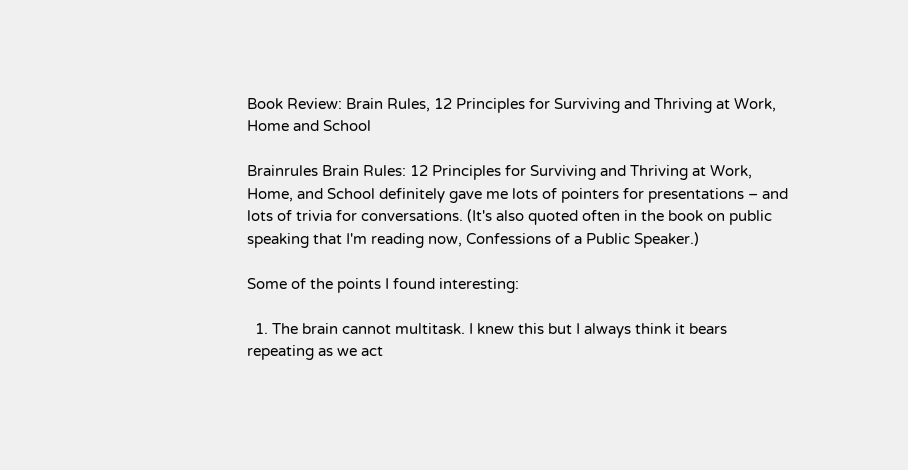Book Review: Brain Rules, 12 Principles for Surviving and Thriving at Work, Home and School

Brainrules Brain Rules: 12 Principles for Surviving and Thriving at Work, Home, and School definitely gave me lots of pointers for presentations – and lots of trivia for conversations. (It's also quoted often in the book on public speaking that I'm reading now, Confessions of a Public Speaker.)

Some of the points I found interesting:

  1. The brain cannot multitask. I knew this but I always think it bears repeating as we act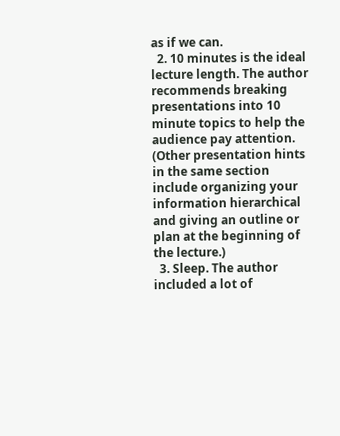as if we can.
  2. 10 minutes is the ideal lecture length. The author recommends breaking presentations into 10 minute topics to help the audience pay attention. (Other presentation hints in the same section include organizing your information hierarchical and giving an outline or plan at the beginning of the lecture.)
  3. Sleep. The author included a lot of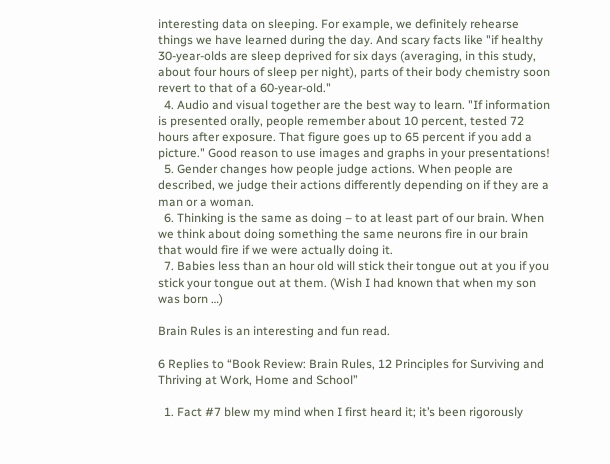interesting data on sleeping. For example, we definitely rehearse things we have learned during the day. And scary facts like "if healthy 30-year-olds are sleep deprived for six days (averaging, in this study, about four hours of sleep per night), parts of their body chemistry soon revert to that of a 60-year-old."
  4. Audio and visual together are the best way to learn. "If information is presented orally, people remember about 10 percent, tested 72 hours after exposure. That figure goes up to 65 percent if you add a picture." Good reason to use images and graphs in your presentations!
  5. Gender changes how people judge actions. When people are described, we judge their actions differently depending on if they are a man or a woman.
  6. Thinking is the same as doing – to at least part of our brain. When we think about doing something the same neurons fire in our brain that would fire if we were actually doing it.
  7. Babies less than an hour old will stick their tongue out at you if you stick your tongue out at them. (Wish I had known that when my son was born …)

Brain Rules is an interesting and fun read.

6 Replies to “Book Review: Brain Rules, 12 Principles for Surviving and Thriving at Work, Home and School”

  1. Fact #7 blew my mind when I first heard it; it’s been rigorously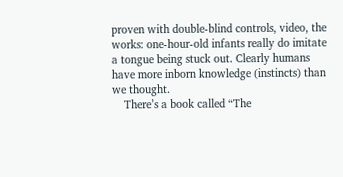proven with double-blind controls, video, the works: one-hour-old infants really do imitate a tongue being stuck out. Clearly humans have more inborn knowledge (instincts) than we thought.
    There’s a book called “The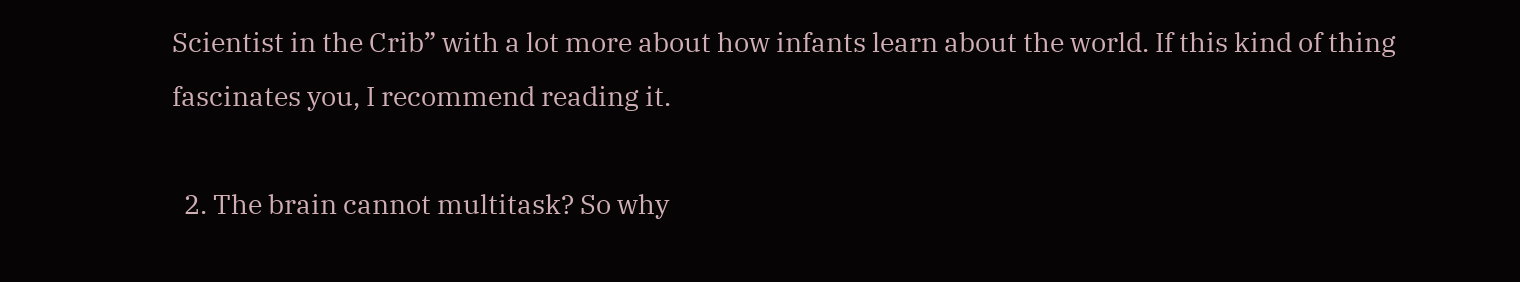Scientist in the Crib” with a lot more about how infants learn about the world. If this kind of thing fascinates you, I recommend reading it.

  2. The brain cannot multitask? So why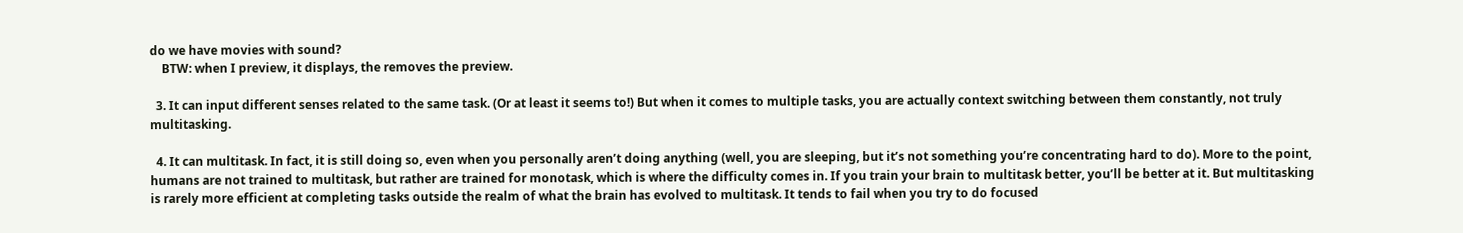do we have movies with sound?
    BTW: when I preview, it displays, the removes the preview.

  3. It can input different senses related to the same task. (Or at least it seems to!) But when it comes to multiple tasks, you are actually context switching between them constantly, not truly multitasking.

  4. It can multitask. In fact, it is still doing so, even when you personally aren’t doing anything (well, you are sleeping, but it’s not something you’re concentrating hard to do). More to the point, humans are not trained to multitask, but rather are trained for monotask, which is where the difficulty comes in. If you train your brain to multitask better, you’ll be better at it. But multitasking is rarely more efficient at completing tasks outside the realm of what the brain has evolved to multitask. It tends to fail when you try to do focused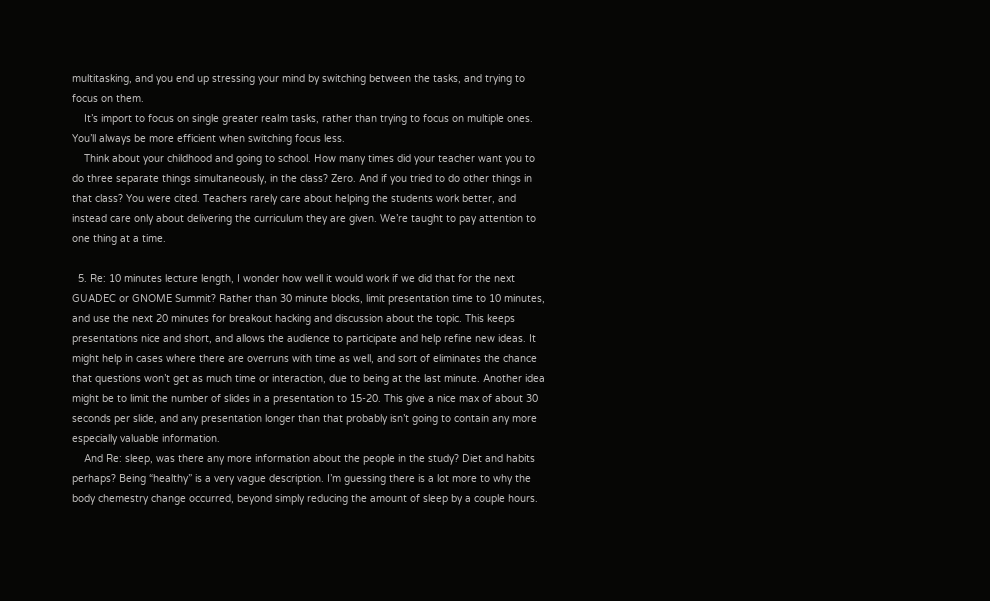multitasking, and you end up stressing your mind by switching between the tasks, and trying to focus on them.
    It’s import to focus on single greater realm tasks, rather than trying to focus on multiple ones. You’ll always be more efficient when switching focus less.
    Think about your childhood and going to school. How many times did your teacher want you to do three separate things simultaneously, in the class? Zero. And if you tried to do other things in that class? You were cited. Teachers rarely care about helping the students work better, and instead care only about delivering the curriculum they are given. We’re taught to pay attention to one thing at a time.

  5. Re: 10 minutes lecture length, I wonder how well it would work if we did that for the next GUADEC or GNOME Summit? Rather than 30 minute blocks, limit presentation time to 10 minutes, and use the next 20 minutes for breakout hacking and discussion about the topic. This keeps presentations nice and short, and allows the audience to participate and help refine new ideas. It might help in cases where there are overruns with time as well, and sort of eliminates the chance that questions won’t get as much time or interaction, due to being at the last minute. Another idea might be to limit the number of slides in a presentation to 15-20. This give a nice max of about 30 seconds per slide, and any presentation longer than that probably isn’t going to contain any more especially valuable information.
    And Re: sleep, was there any more information about the people in the study? Diet and habits perhaps? Being “healthy” is a very vague description. I’m guessing there is a lot more to why the body chemestry change occurred, beyond simply reducing the amount of sleep by a couple hours.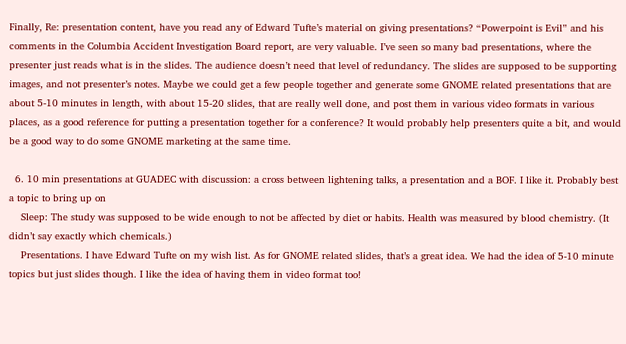Finally, Re: presentation content, have you read any of Edward Tufte’s material on giving presentations? “Powerpoint is Evil” and his comments in the Columbia Accident Investigation Board report, are very valuable. I’ve seen so many bad presentations, where the presenter just reads what is in the slides. The audience doesn’t need that level of redundancy. The slides are supposed to be supporting images, and not presenter’s notes. Maybe we could get a few people together and generate some GNOME related presentations that are about 5-10 minutes in length, with about 15-20 slides, that are really well done, and post them in various video formats in various places, as a good reference for putting a presentation together for a conference? It would probably help presenters quite a bit, and would be a good way to do some GNOME marketing at the same time.

  6. 10 min presentations at GUADEC with discussion: a cross between lightening talks, a presentation and a BOF. I like it. Probably best a topic to bring up on
    Sleep: The study was supposed to be wide enough to not be affected by diet or habits. Health was measured by blood chemistry. (It didn’t say exactly which chemicals.)
    Presentations. I have Edward Tufte on my wish list. As for GNOME related slides, that’s a great idea. We had the idea of 5-10 minute topics but just slides though. I like the idea of having them in video format too!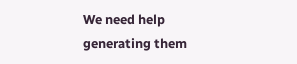We need help generating them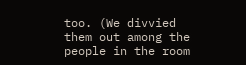too. (We divvied them out among the people in the room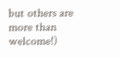but others are more than welcome!)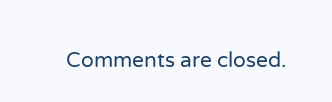Comments are closed.